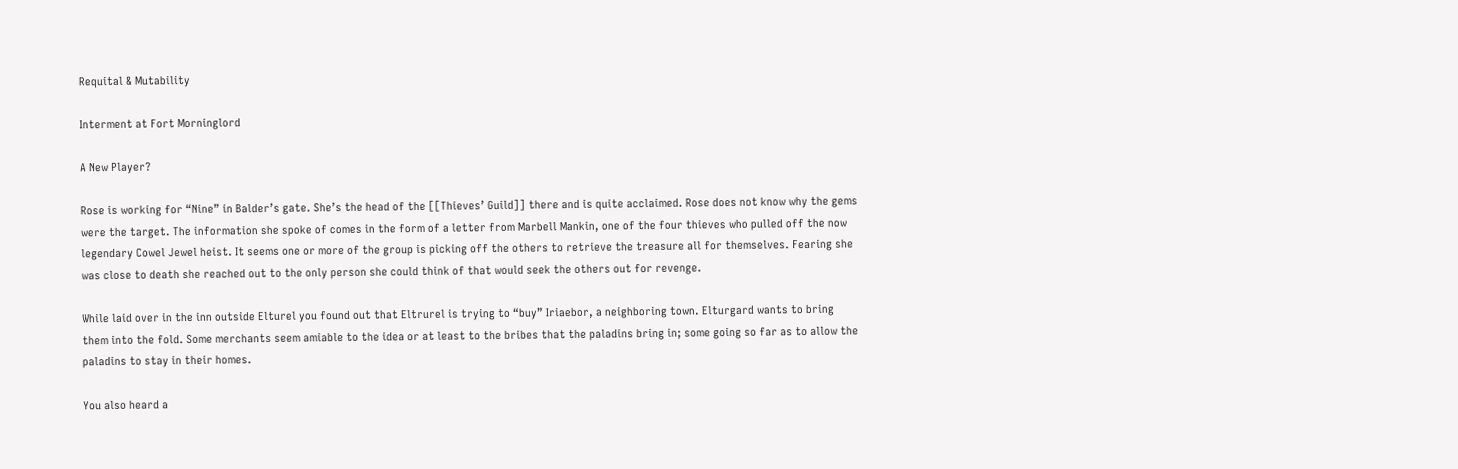Requital & Mutability

Interment at Fort Morninglord

A New Player?

Rose is working for “Nine” in Balder’s gate. She’s the head of the [[Thieves’ Guild]] there and is quite acclaimed. Rose does not know why the gems were the target. The information she spoke of comes in the form of a letter from Marbell Mankin, one of the four thieves who pulled off the now legendary Cowel Jewel heist. It seems one or more of the group is picking off the others to retrieve the treasure all for themselves. Fearing she was close to death she reached out to the only person she could think of that would seek the others out for revenge.

While laid over in the inn outside Elturel you found out that Eltrurel is trying to “buy” Iriaebor, a neighboring town. Elturgard wants to bring them into the fold. Some merchants seem amiable to the idea or at least to the bribes that the paladins bring in; some going so far as to allow the paladins to stay in their homes.

You also heard a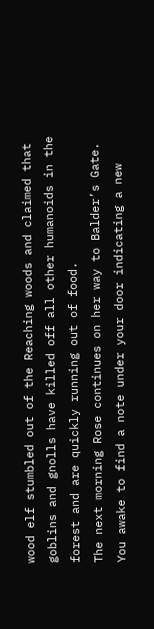wood elf stumbled out of the Reaching woods and claimed that goblins and gnolls have killed off all other humanoids in the forest and are quickly running out of food.
The next morning Rose continues on her way to Balder’s Gate. You awake to find a note under your door indicating a new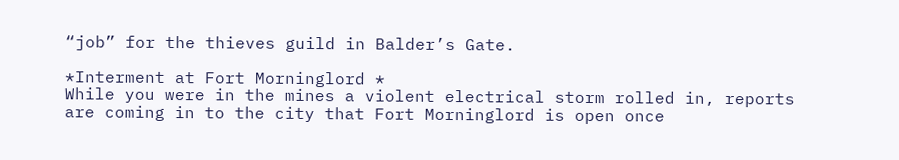“job” for the thieves guild in Balder’s Gate.

*Interment at Fort Morninglord *
While you were in the mines a violent electrical storm rolled in, reports are coming in to the city that Fort Morninglord is open once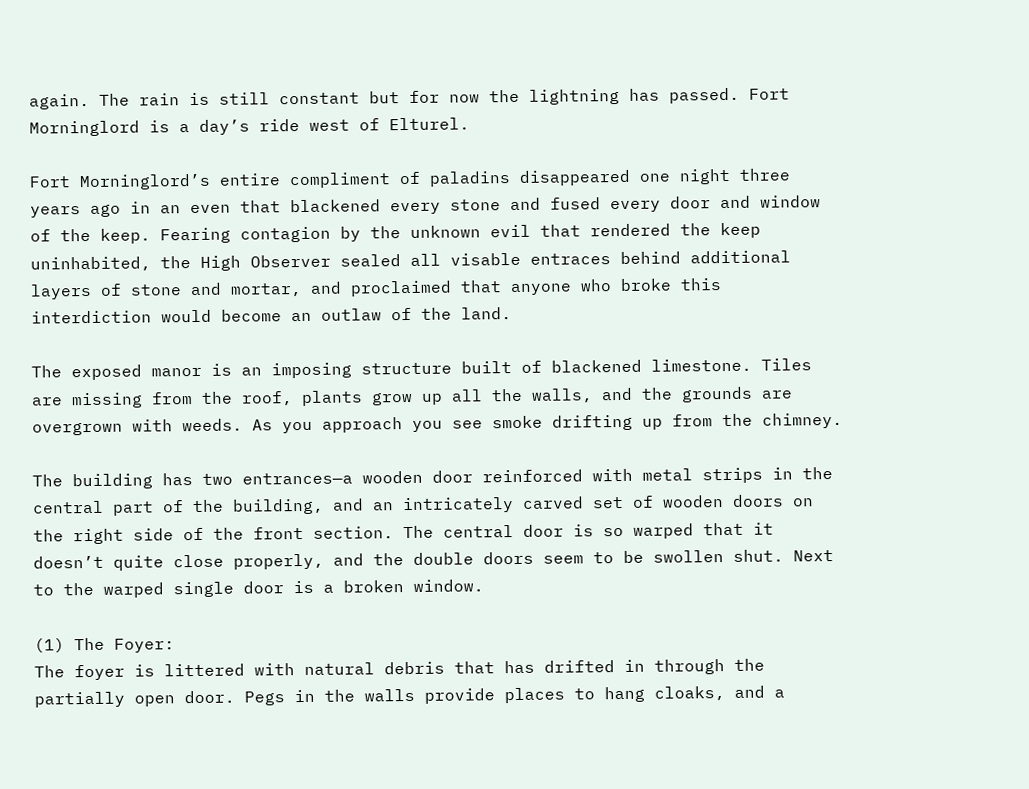again. The rain is still constant but for now the lightning has passed. Fort Morninglord is a day’s ride west of Elturel.

Fort Morninglord’s entire compliment of paladins disappeared one night three years ago in an even that blackened every stone and fused every door and window of the keep. Fearing contagion by the unknown evil that rendered the keep uninhabited, the High Observer sealed all visable entraces behind additional layers of stone and mortar, and proclaimed that anyone who broke this interdiction would become an outlaw of the land.

The exposed manor is an imposing structure built of blackened limestone. Tiles are missing from the roof, plants grow up all the walls, and the grounds are overgrown with weeds. As you approach you see smoke drifting up from the chimney.

The building has two entrances—a wooden door reinforced with metal strips in the central part of the building, and an intricately carved set of wooden doors on the right side of the front section. The central door is so warped that it doesn’t quite close properly, and the double doors seem to be swollen shut. Next to the warped single door is a broken window.

(1) The Foyer:
The foyer is littered with natural debris that has drifted in through the partially open door. Pegs in the walls provide places to hang cloaks, and a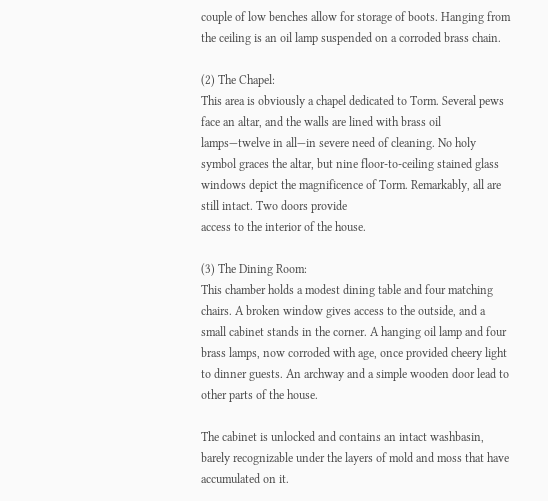couple of low benches allow for storage of boots. Hanging from the ceiling is an oil lamp suspended on a corroded brass chain.

(2) The Chapel:
This area is obviously a chapel dedicated to Torm. Several pews face an altar, and the walls are lined with brass oil lamps—twelve in all—in severe need of cleaning. No holy symbol graces the altar, but nine floor-to-ceiling stained glass windows depict the magnificence of Torm. Remarkably, all are still intact. Two doors provide
access to the interior of the house.

(3) The Dining Room:
This chamber holds a modest dining table and four matching chairs. A broken window gives access to the outside, and a small cabinet stands in the corner. A hanging oil lamp and four brass lamps, now corroded with age, once provided cheery light to dinner guests. An archway and a simple wooden door lead to other parts of the house.

The cabinet is unlocked and contains an intact washbasin, barely recognizable under the layers of mold and moss that have accumulated on it.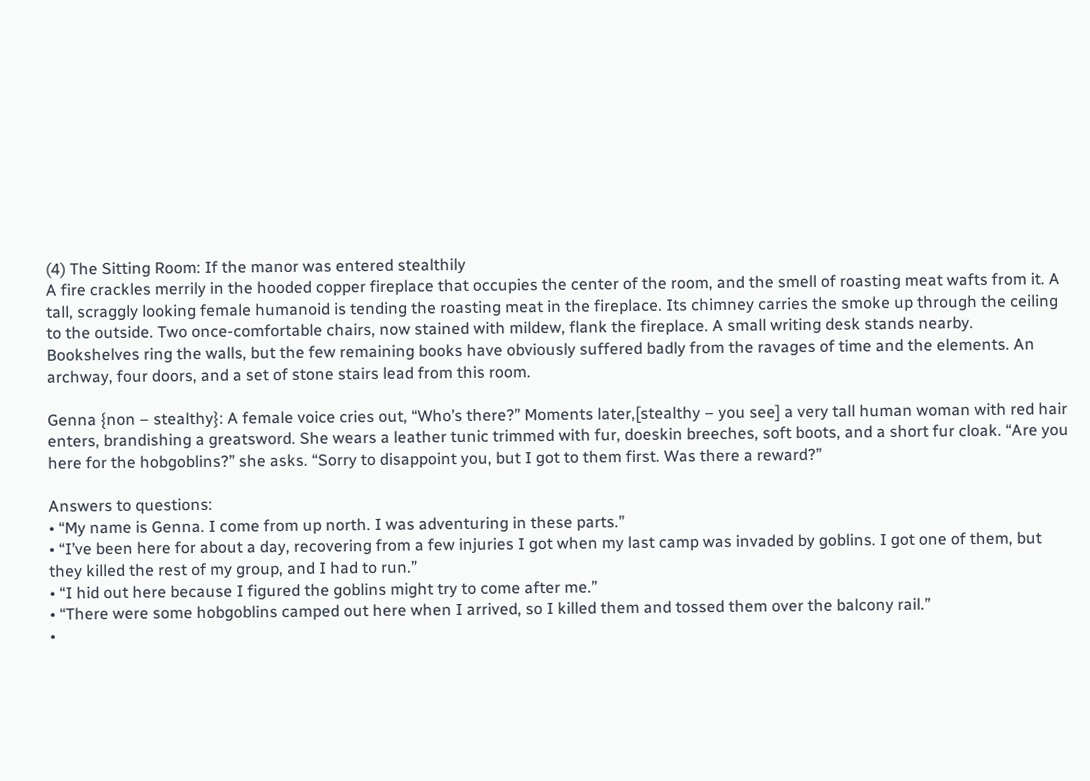(4) The Sitting Room: If the manor was entered stealthily
A fire crackles merrily in the hooded copper fireplace that occupies the center of the room, and the smell of roasting meat wafts from it. A tall, scraggly looking female humanoid is tending the roasting meat in the fireplace. Its chimney carries the smoke up through the ceiling to the outside. Two once-comfortable chairs, now stained with mildew, flank the fireplace. A small writing desk stands nearby. Bookshelves ring the walls, but the few remaining books have obviously suffered badly from the ravages of time and the elements. An archway, four doors, and a set of stone stairs lead from this room.

Genna {non – stealthy}: A female voice cries out, “Who’s there?” Moments later,[stealthy – you see] a very tall human woman with red hair enters, brandishing a greatsword. She wears a leather tunic trimmed with fur, doeskin breeches, soft boots, and a short fur cloak. “Are you here for the hobgoblins?” she asks. “Sorry to disappoint you, but I got to them first. Was there a reward?”

Answers to questions:
• “My name is Genna. I come from up north. I was adventuring in these parts.”
• “I’ve been here for about a day, recovering from a few injuries I got when my last camp was invaded by goblins. I got one of them, but they killed the rest of my group, and I had to run.”
• “I hid out here because I figured the goblins might try to come after me.”
• “There were some hobgoblins camped out here when I arrived, so I killed them and tossed them over the balcony rail.”
•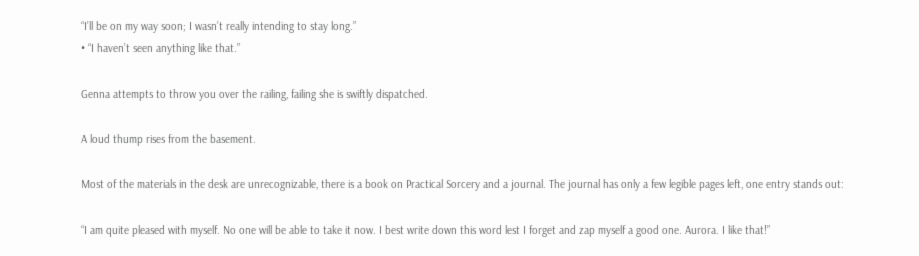“I’ll be on my way soon; I wasn’t really intending to stay long.”
• “I haven’t seen anything like that.”

Genna attempts to throw you over the railing, failing she is swiftly dispatched.

A loud thump rises from the basement.

Most of the materials in the desk are unrecognizable, there is a book on Practical Sorcery and a journal. The journal has only a few legible pages left, one entry stands out:

“I am quite pleased with myself. No one will be able to take it now. I best write down this word lest I forget and zap myself a good one. Aurora. I like that!”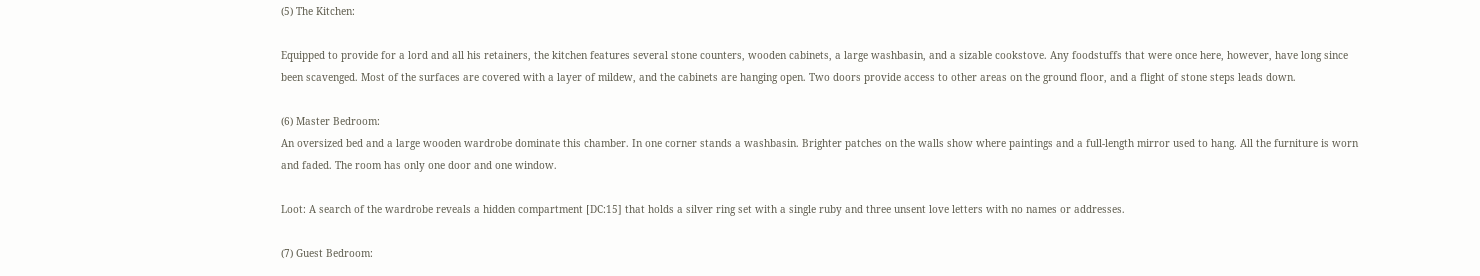(5) The Kitchen:

Equipped to provide for a lord and all his retainers, the kitchen features several stone counters, wooden cabinets, a large washbasin, and a sizable cookstove. Any foodstuffs that were once here, however, have long since been scavenged. Most of the surfaces are covered with a layer of mildew, and the cabinets are hanging open. Two doors provide access to other areas on the ground floor, and a flight of stone steps leads down.

(6) Master Bedroom:
An oversized bed and a large wooden wardrobe dominate this chamber. In one corner stands a washbasin. Brighter patches on the walls show where paintings and a full-length mirror used to hang. All the furniture is worn and faded. The room has only one door and one window.

Loot: A search of the wardrobe reveals a hidden compartment [DC:15] that holds a silver ring set with a single ruby and three unsent love letters with no names or addresses.

(7) Guest Bedroom: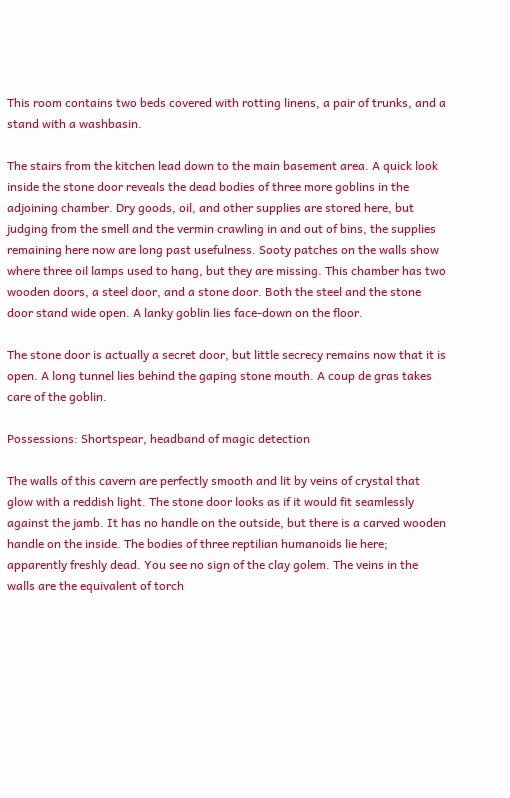This room contains two beds covered with rotting linens, a pair of trunks, and a stand with a washbasin.

The stairs from the kitchen lead down to the main basement area. A quick look inside the stone door reveals the dead bodies of three more goblins in the adjoining chamber. Dry goods, oil, and other supplies are stored here, but judging from the smell and the vermin crawling in and out of bins, the supplies remaining here now are long past usefulness. Sooty patches on the walls show where three oil lamps used to hang, but they are missing. This chamber has two wooden doors, a steel door, and a stone door. Both the steel and the stone door stand wide open. A lanky goblin lies face-down on the floor.

The stone door is actually a secret door, but little secrecy remains now that it is open. A long tunnel lies behind the gaping stone mouth. A coup de gras takes care of the goblin.

Possessions: Shortspear, headband of magic detection

The walls of this cavern are perfectly smooth and lit by veins of crystal that glow with a reddish light. The stone door looks as if it would fit seamlessly against the jamb. It has no handle on the outside, but there is a carved wooden handle on the inside. The bodies of three reptilian humanoids lie here; apparently freshly dead. You see no sign of the clay golem. The veins in the walls are the equivalent of torch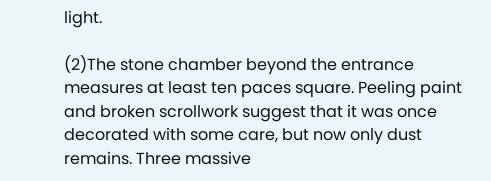light.

(2)The stone chamber beyond the entrance measures at least ten paces square. Peeling paint and broken scrollwork suggest that it was once decorated with some care, but now only dust remains. Three massive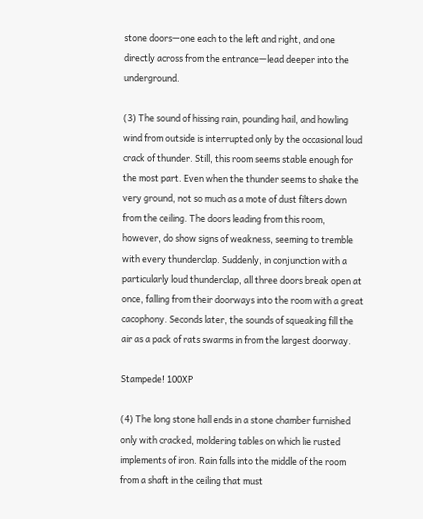stone doors—one each to the left and right, and one directly across from the entrance—lead deeper into the underground.

(3) The sound of hissing rain, pounding hail, and howling wind from outside is interrupted only by the occasional loud crack of thunder. Still, this room seems stable enough for the most part. Even when the thunder seems to shake the very ground, not so much as a mote of dust filters down from the ceiling. The doors leading from this room, however, do show signs of weakness, seeming to tremble with every thunderclap. Suddenly, in conjunction with a particularly loud thunderclap, all three doors break open at once, falling from their doorways into the room with a great cacophony. Seconds later, the sounds of squeaking fill the air as a pack of rats swarms in from the largest doorway.

Stampede! 100XP

(4) The long stone hall ends in a stone chamber furnished only with cracked, moldering tables on which lie rusted implements of iron. Rain falls into the middle of the room from a shaft in the ceiling that must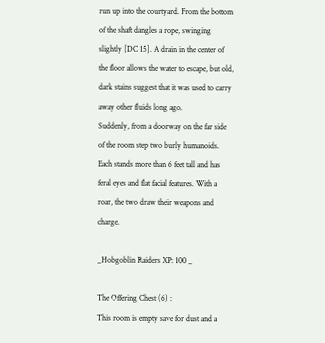run up into the courtyard. From the bottom of the shaft dangles a rope, swinging slightly [DC 15]. A drain in the center of the floor allows the water to escape, but old, dark stains suggest that it was used to carry away other fluids long ago.
Suddenly, from a doorway on the far side of the room step two burly humanoids. Each stands more than 6 feet tall and has feral eyes and flat facial features. With a roar, the two draw their weapons and charge.

_Hobgoblin Raiders XP: 100 _

The Offering Chest (6) :
This room is empty save for dust and a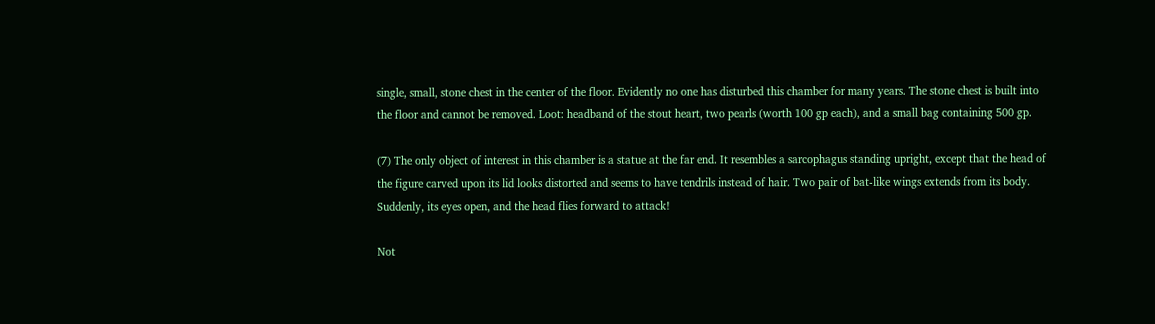single, small, stone chest in the center of the floor. Evidently no one has disturbed this chamber for many years. The stone chest is built into the floor and cannot be removed. Loot: headband of the stout heart, two pearls (worth 100 gp each), and a small bag containing 500 gp.

(7) The only object of interest in this chamber is a statue at the far end. It resembles a sarcophagus standing upright, except that the head of the figure carved upon its lid looks distorted and seems to have tendrils instead of hair. Two pair of bat-like wings extends from its body. Suddenly, its eyes open, and the head flies forward to attack!

Not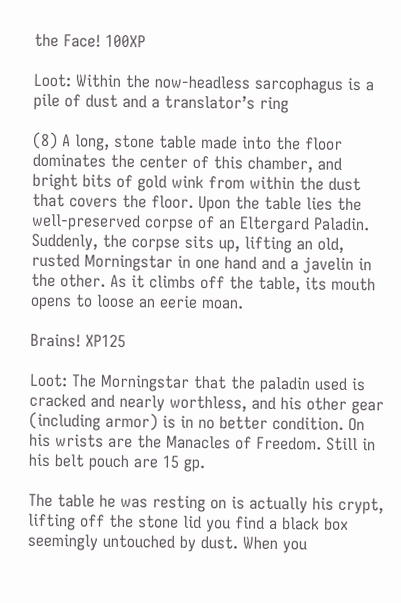the Face! 100XP

Loot: Within the now-headless sarcophagus is a pile of dust and a translator’s ring

(8) A long, stone table made into the floor dominates the center of this chamber, and bright bits of gold wink from within the dust that covers the floor. Upon the table lies the well-preserved corpse of an Eltergard Paladin. Suddenly, the corpse sits up, lifting an old, rusted Morningstar in one hand and a javelin in the other. As it climbs off the table, its mouth opens to loose an eerie moan.

Brains! XP125

Loot: The Morningstar that the paladin used is cracked and nearly worthless, and his other gear (including armor) is in no better condition. On his wrists are the Manacles of Freedom. Still in his belt pouch are 15 gp.

The table he was resting on is actually his crypt, lifting off the stone lid you find a black box seemingly untouched by dust. When you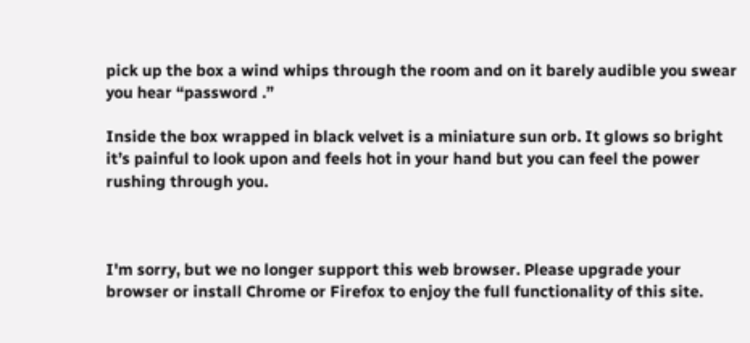pick up the box a wind whips through the room and on it barely audible you swear you hear “password .”

Inside the box wrapped in black velvet is a miniature sun orb. It glows so bright it’s painful to look upon and feels hot in your hand but you can feel the power rushing through you.



I'm sorry, but we no longer support this web browser. Please upgrade your browser or install Chrome or Firefox to enjoy the full functionality of this site.